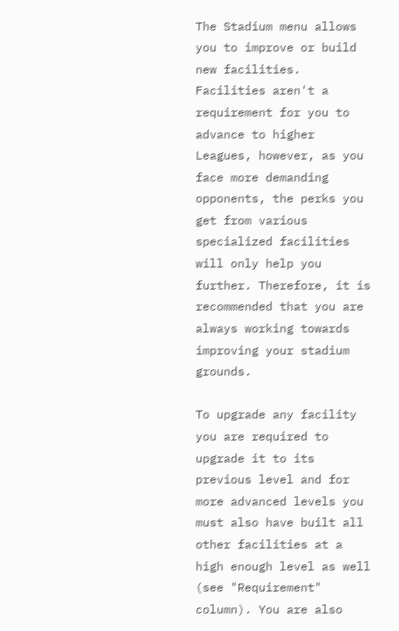The Stadium menu allows you to improve or build new facilities. Facilities aren't a requirement for you to advance to higher Leagues, however, as you face more demanding opponents, the perks you get from various specialized facilities will only help you further. Therefore, it is recommended that you are always working towards improving your stadium grounds.

To upgrade any facility you are required to upgrade it to its previous level and for more advanced levels you must also have built all other facilities at a high enough level as well (see "Requirement" column). You are also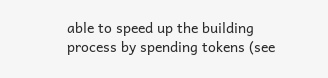able to speed up the building process by spending tokens (see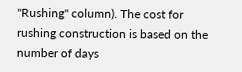"Rushing" column). The cost for rushing construction is based on the number of days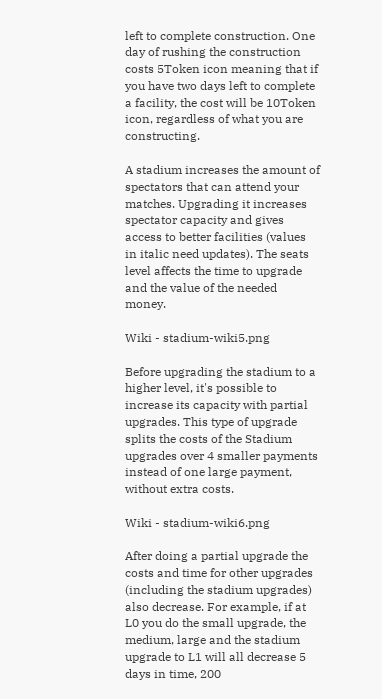left to complete construction. One day of rushing the construction costs 5Token icon meaning that if you have two days left to complete a facility, the cost will be 10Token icon, regardless of what you are constructing.

A stadium increases the amount of spectators that can attend your matches. Upgrading it increases spectator capacity and gives access to better facilities (values in italic need updates). The seats level affects the time to upgrade and the value of the needed money.

Wiki - stadium-wiki5.png

Before upgrading the stadium to a higher level, it's possible to increase its capacity with partial upgrades. This type of upgrade splits the costs of the Stadium upgrades over 4 smaller payments instead of one large payment, without extra costs.

Wiki - stadium-wiki6.png

After doing a partial upgrade the costs and time for other upgrades (including the stadium upgrades) also decrease. For example, if at L0 you do the small upgrade, the medium, large and the stadium upgrade to L1 will all decrease 5 days in time, 200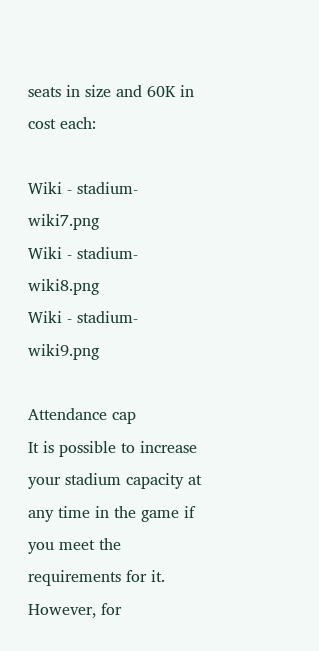seats in size and 60K in cost each:

Wiki - stadium-wiki7.png
Wiki - stadium-wiki8.png
Wiki - stadium-wiki9.png

Attendance cap
It is possible to increase your stadium capacity at any time in the game if you meet the requirements for it. However, for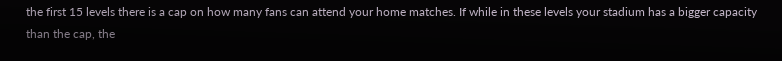the first 15 levels there is a cap on how many fans can attend your home matches. If while in these levels your stadium has a bigger capacity than the cap, the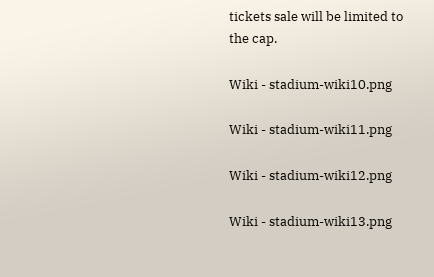tickets sale will be limited to the cap.

Wiki - stadium-wiki10.png

Wiki - stadium-wiki11.png

Wiki - stadium-wiki12.png

Wiki - stadium-wiki13.png